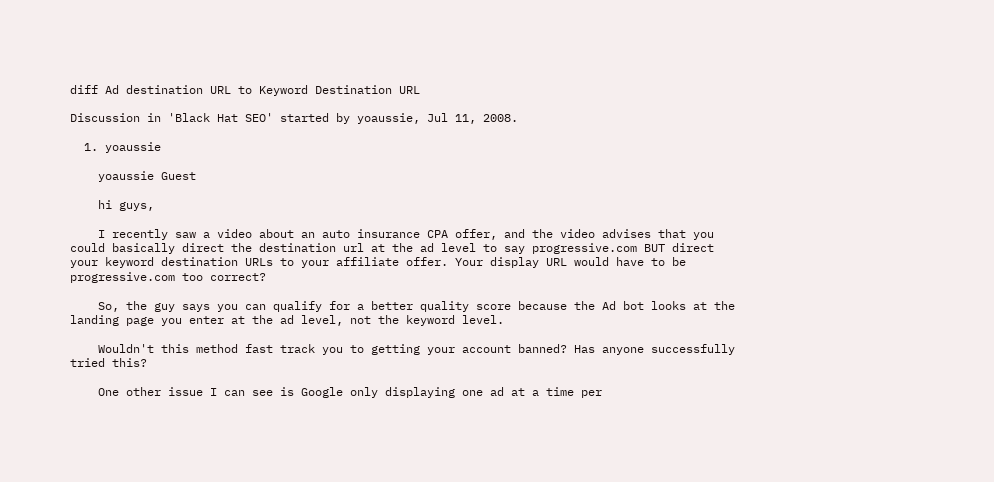diff Ad destination URL to Keyword Destination URL

Discussion in 'Black Hat SEO' started by yoaussie, Jul 11, 2008.

  1. yoaussie

    yoaussie Guest

    hi guys,

    I recently saw a video about an auto insurance CPA offer, and the video advises that you could basically direct the destination url at the ad level to say progressive.com BUT direct your keyword destination URLs to your affiliate offer. Your display URL would have to be progressive.com too correct?

    So, the guy says you can qualify for a better quality score because the Ad bot looks at the landing page you enter at the ad level, not the keyword level.

    Wouldn't this method fast track you to getting your account banned? Has anyone successfully tried this?

    One other issue I can see is Google only displaying one ad at a time per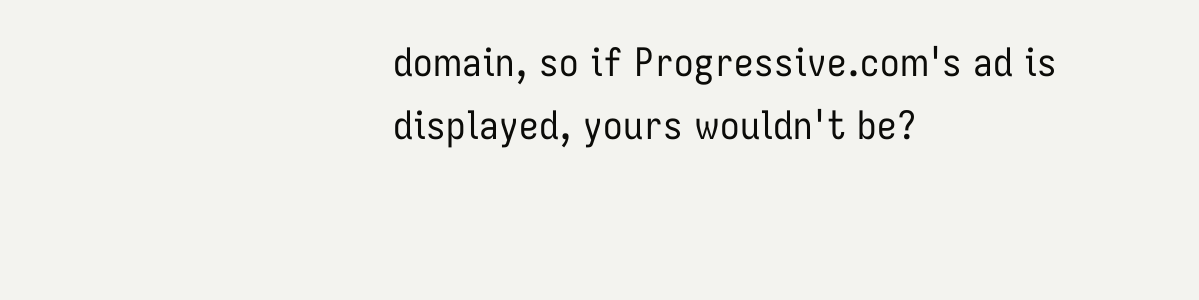domain, so if Progressive.com's ad is displayed, yours wouldn't be?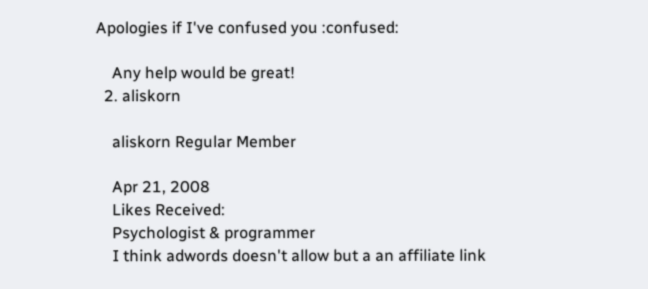Apologies if I've confused you :confused:

    Any help would be great!
  2. aliskorn

    aliskorn Regular Member

    Apr 21, 2008
    Likes Received:
    Psychologist & programmer
    I think adwords doesn't allow but a an affiliate link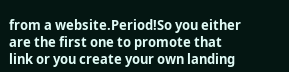from a website.Period!So you either are the first one to promote that link or you create your own landing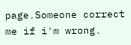page.Someone correct me if i'm wrong.